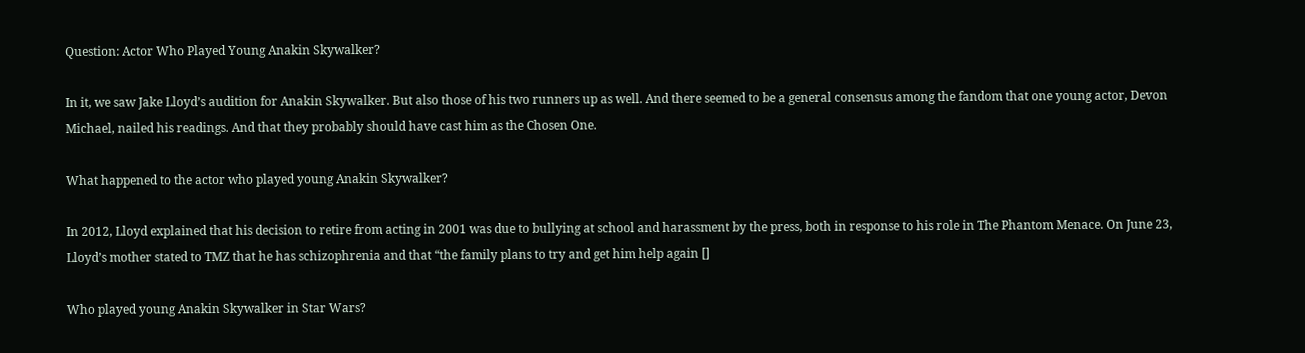Question: Actor Who Played Young Anakin Skywalker?

In it, we saw Jake Lloyd’s audition for Anakin Skywalker. But also those of his two runners up as well. And there seemed to be a general consensus among the fandom that one young actor, Devon Michael, nailed his readings. And that they probably should have cast him as the Chosen One.

What happened to the actor who played young Anakin Skywalker?

In 2012, Lloyd explained that his decision to retire from acting in 2001 was due to bullying at school and harassment by the press, both in response to his role in The Phantom Menace. On June 23, Lloyd’s mother stated to TMZ that he has schizophrenia and that “the family plans to try and get him help again []

Who played young Anakin Skywalker in Star Wars?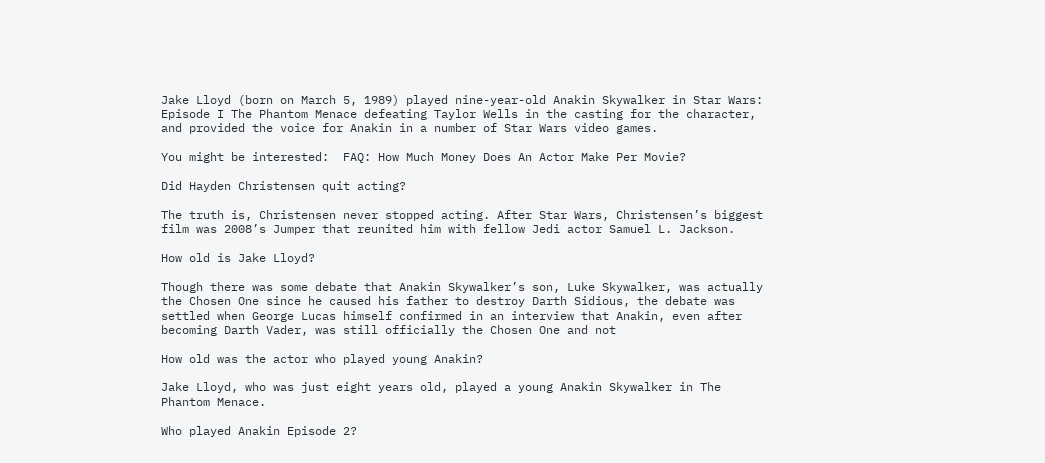Jake Lloyd (born on March 5, 1989) played nine-year-old Anakin Skywalker in Star Wars: Episode I The Phantom Menace defeating Taylor Wells in the casting for the character, and provided the voice for Anakin in a number of Star Wars video games.

You might be interested:  FAQ: How Much Money Does An Actor Make Per Movie?

Did Hayden Christensen quit acting?

The truth is, Christensen never stopped acting. After Star Wars, Christensen’s biggest film was 2008’s Jumper that reunited him with fellow Jedi actor Samuel L. Jackson.

How old is Jake Lloyd?

Though there was some debate that Anakin Skywalker’s son, Luke Skywalker, was actually the Chosen One since he caused his father to destroy Darth Sidious, the debate was settled when George Lucas himself confirmed in an interview that Anakin, even after becoming Darth Vader, was still officially the Chosen One and not

How old was the actor who played young Anakin?

Jake Lloyd, who was just eight years old, played a young Anakin Skywalker in The Phantom Menace.

Who played Anakin Episode 2?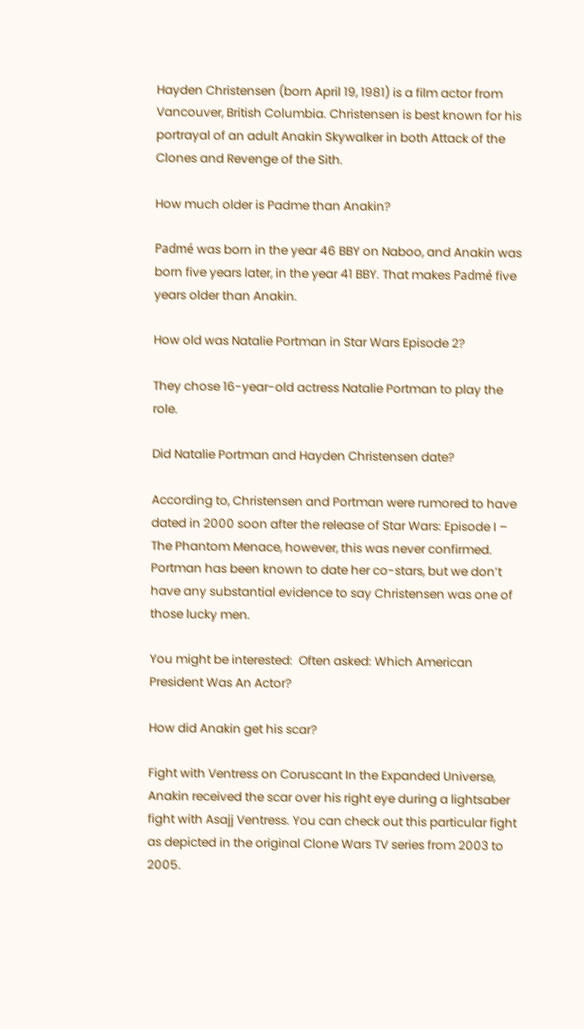Hayden Christensen (born April 19, 1981) is a film actor from Vancouver, British Columbia. Christensen is best known for his portrayal of an adult Anakin Skywalker in both Attack of the Clones and Revenge of the Sith.

How much older is Padme than Anakin?

Padmé was born in the year 46 BBY on Naboo, and Anakin was born five years later, in the year 41 BBY. That makes Padmé five years older than Anakin.

How old was Natalie Portman in Star Wars Episode 2?

They chose 16-year-old actress Natalie Portman to play the role.

Did Natalie Portman and Hayden Christensen date?

According to, Christensen and Portman were rumored to have dated in 2000 soon after the release of Star Wars: Episode I – The Phantom Menace, however, this was never confirmed. Portman has been known to date her co-stars, but we don’t have any substantial evidence to say Christensen was one of those lucky men.

You might be interested:  Often asked: Which American President Was An Actor?

How did Anakin get his scar?

Fight with Ventress on Coruscant In the Expanded Universe, Anakin received the scar over his right eye during a lightsaber fight with Asajj Ventress. You can check out this particular fight as depicted in the original Clone Wars TV series from 2003 to 2005.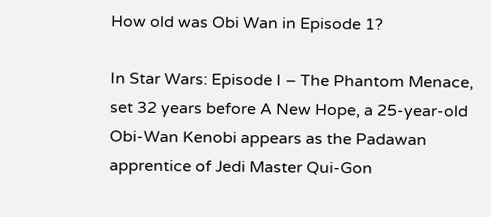How old was Obi Wan in Episode 1?

In Star Wars: Episode I – The Phantom Menace, set 32 years before A New Hope, a 25-year-old Obi-Wan Kenobi appears as the Padawan apprentice of Jedi Master Qui-Gon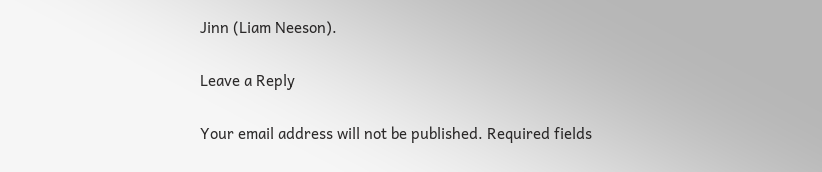Jinn (Liam Neeson).

Leave a Reply

Your email address will not be published. Required fields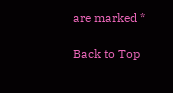are marked *

Back to Top